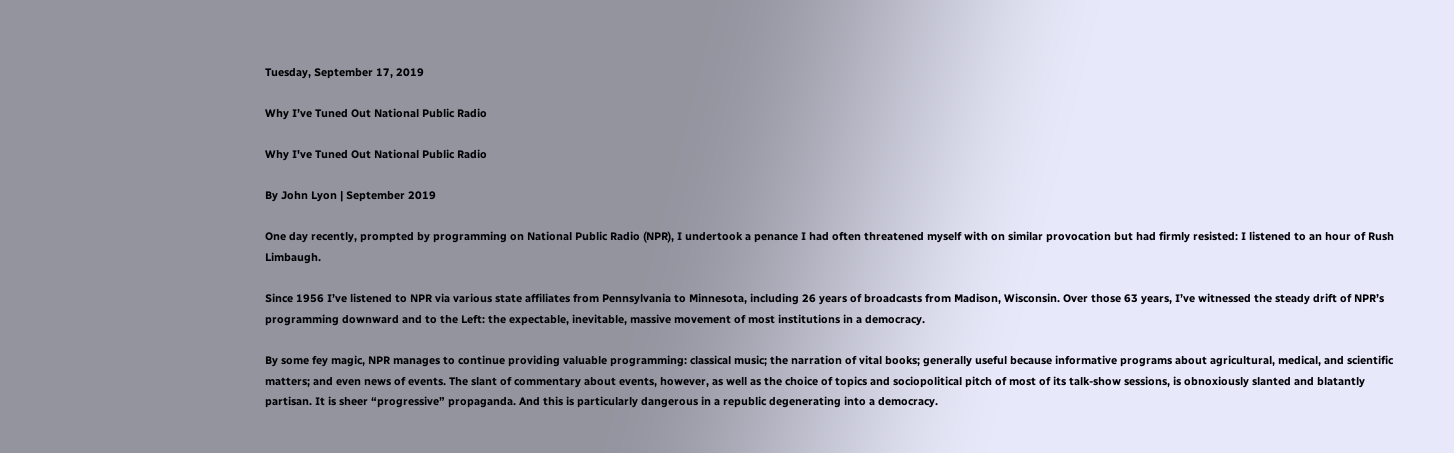Tuesday, September 17, 2019

Why I’ve Tuned Out National Public Radio

Why I've Tuned Out National Public Radio

By John Lyon | September 2019

One day recently, prompted by programming on National Public Radio (NPR), I undertook a penance I had often threatened myself with on similar provocation but had firmly resisted: I listened to an hour of Rush Limbaugh.

Since 1956 I’ve listened to NPR via various state affiliates from Pennsylvania to Minnesota, including 26 years of broadcasts from Madison, Wisconsin. Over those 63 years, I’ve witnessed the steady drift of NPR’s programming downward and to the Left: the expectable, inevitable, massive movement of most institutions in a democracy.

By some fey magic, NPR manages to continue providing valuable programming: classical music; the narration of vital books; generally useful because informative programs about agricultural, medical, and scientific matters; and even news of events. The slant of commentary about events, however, as well as the choice of topics and sociopolitical pitch of most of its talk-show sessions, is obnoxiously slanted and blatantly partisan. It is sheer “progressive” propaganda. And this is particularly dangerous in a republic degenerating into a democracy.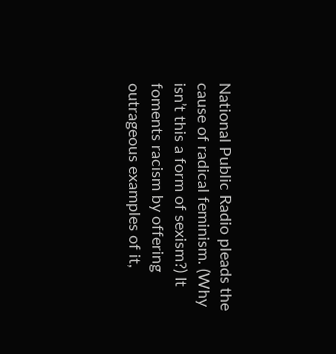National Public Radio pleads the cause of radical feminism. (Why isn’t this a form of sexism?) It foments racism by offering outrageous examples of it,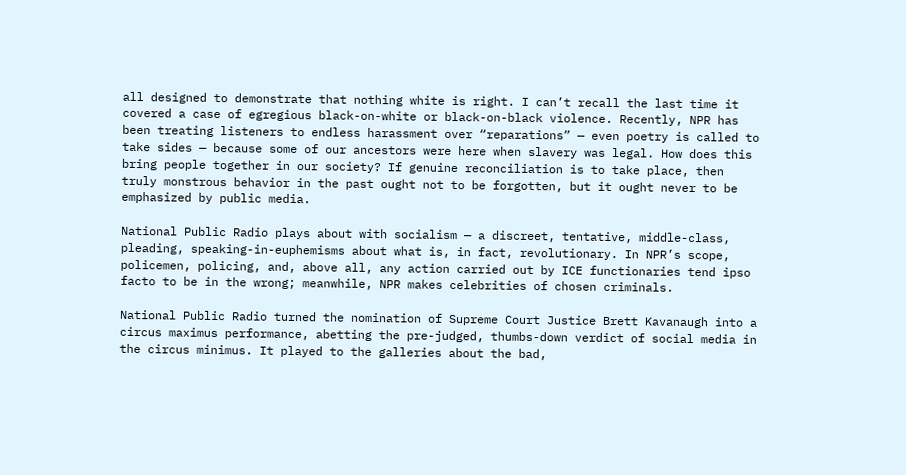all designed to demonstrate that nothing white is right. I can’t recall the last time it covered a case of egregious black-on-white or black-on-black violence. Recently, NPR has been treating listeners to endless harassment over “reparations” — even poetry is called to take sides — because some of our ancestors were here when slavery was legal. How does this bring people together in our society? If genuine reconciliation is to take place, then truly monstrous behavior in the past ought not to be forgotten, but it ought never to be emphasized by public media.

National Public Radio plays about with socialism — a discreet, tentative, middle-class, pleading, speaking-in-euphemisms about what is, in fact, revolutionary. In NPR’s scope, policemen, policing, and, above all, any action carried out by ICE functionaries tend ipso facto to be in the wrong; meanwhile, NPR makes celebrities of chosen criminals.

National Public Radio turned the nomination of Supreme Court Justice Brett Kavanaugh into a circus maximus performance, abetting the pre-judged, thumbs-down verdict of social media in the circus minimus. It played to the galleries about the bad,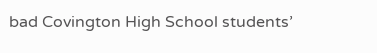bad Covington High School students’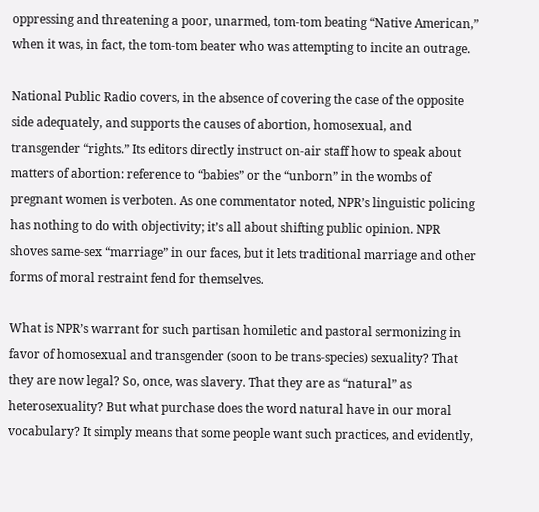oppressing and threatening a poor, unarmed, tom-tom beating “Native American,” when it was, in fact, the tom-tom beater who was attempting to incite an outrage.

National Public Radio covers, in the absence of covering the case of the opposite side adequately, and supports the causes of abortion, homosexual, and transgender “rights.” Its editors directly instruct on-air staff how to speak about matters of abortion: reference to “babies” or the “unborn” in the wombs of pregnant women is verboten. As one commentator noted, NPR’s linguistic policing has nothing to do with objectivity; it’s all about shifting public opinion. NPR shoves same-sex “marriage” in our faces, but it lets traditional marriage and other forms of moral restraint fend for themselves.

What is NPR’s warrant for such partisan homiletic and pastoral sermonizing in favor of homosexual and transgender (soon to be trans-species) sexuality? That they are now legal? So, once, was slavery. That they are as “natural” as heterosexuality? But what purchase does the word natural have in our moral vocabulary? It simply means that some people want such practices, and evidently,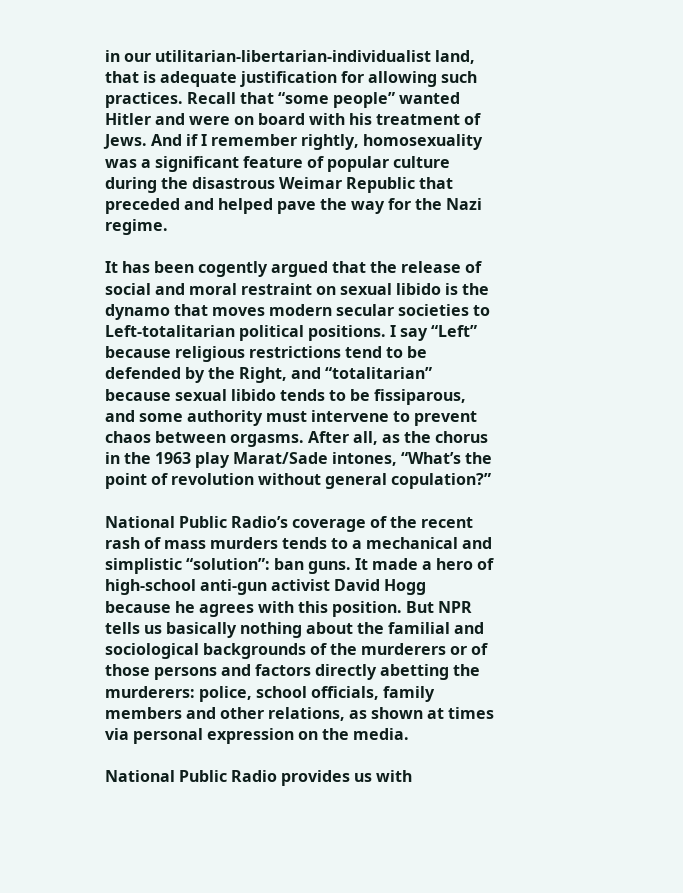in our utilitarian-libertarian-individualist land, that is adequate justification for allowing such practices. Recall that “some people” wanted Hitler and were on board with his treatment of Jews. And if I remember rightly, homosexuality was a significant feature of popular culture during the disastrous Weimar Republic that preceded and helped pave the way for the Nazi regime.

It has been cogently argued that the release of social and moral restraint on sexual libido is the dynamo that moves modern secular societies to Left-totalitarian political positions. I say “Left” because religious restrictions tend to be defended by the Right, and “totalitarian” because sexual libido tends to be fissiparous, and some authority must intervene to prevent chaos between orgasms. After all, as the chorus in the 1963 play Marat/Sade intones, “What’s the point of revolution without general copulation?”

National Public Radio’s coverage of the recent rash of mass murders tends to a mechanical and simplistic “solution”: ban guns. It made a hero of high-school anti-gun activist David Hogg because he agrees with this position. But NPR tells us basically nothing about the familial and sociological backgrounds of the murderers or of those persons and factors directly abetting the murderers: police, school officials, family members and other relations, as shown at times via personal expression on the media.

National Public Radio provides us with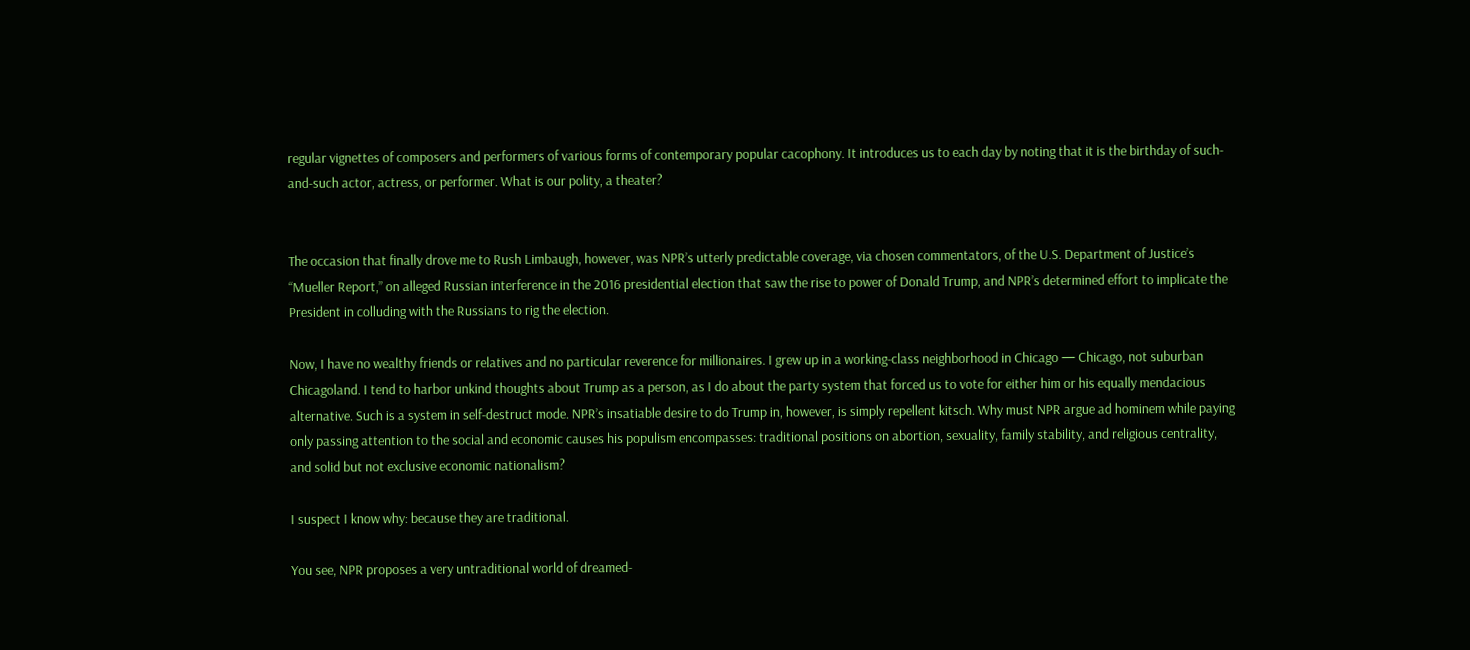regular vignettes of composers and performers of various forms of contemporary popular cacophony. It introduces us to each day by noting that it is the birthday of such-and-such actor, actress, or performer. What is our polity, a theater?


The occasion that finally drove me to Rush Limbaugh, however, was NPR’s utterly predictable coverage, via chosen commentators, of the U.S. Department of Justice’s “Mueller Report,” on alleged Russian interference in the 2016 presidential election that saw the rise to power of Donald Trump, and NPR’s determined effort to implicate the President in colluding with the Russians to rig the election.

Now, I have no wealthy friends or relatives and no particular reverence for millionaires. I grew up in a working-class neighborhood in Chicago — Chicago, not suburban Chicagoland. I tend to harbor unkind thoughts about Trump as a person, as I do about the party system that forced us to vote for either him or his equally mendacious alternative. Such is a system in self-destruct mode. NPR’s insatiable desire to do Trump in, however, is simply repellent kitsch. Why must NPR argue ad hominem while paying only passing attention to the social and economic causes his populism encompasses: traditional positions on abortion, sexuality, family stability, and religious centrality, and solid but not exclusive economic nationalism?

I suspect I know why: because they are traditional.

You see, NPR proposes a very untraditional world of dreamed-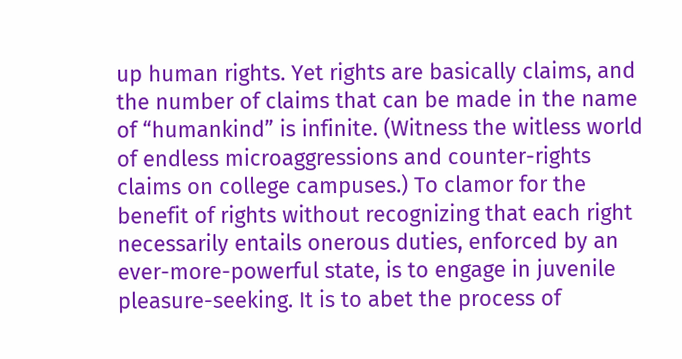up human rights. Yet rights are basically claims, and the number of claims that can be made in the name of “humankind” is infinite. (Witness the witless world of endless microaggressions and counter-rights claims on college campuses.) To clamor for the benefit of rights without recognizing that each right necessarily entails onerous duties, enforced by an ever-more-powerful state, is to engage in juvenile pleasure-seeking. It is to abet the process of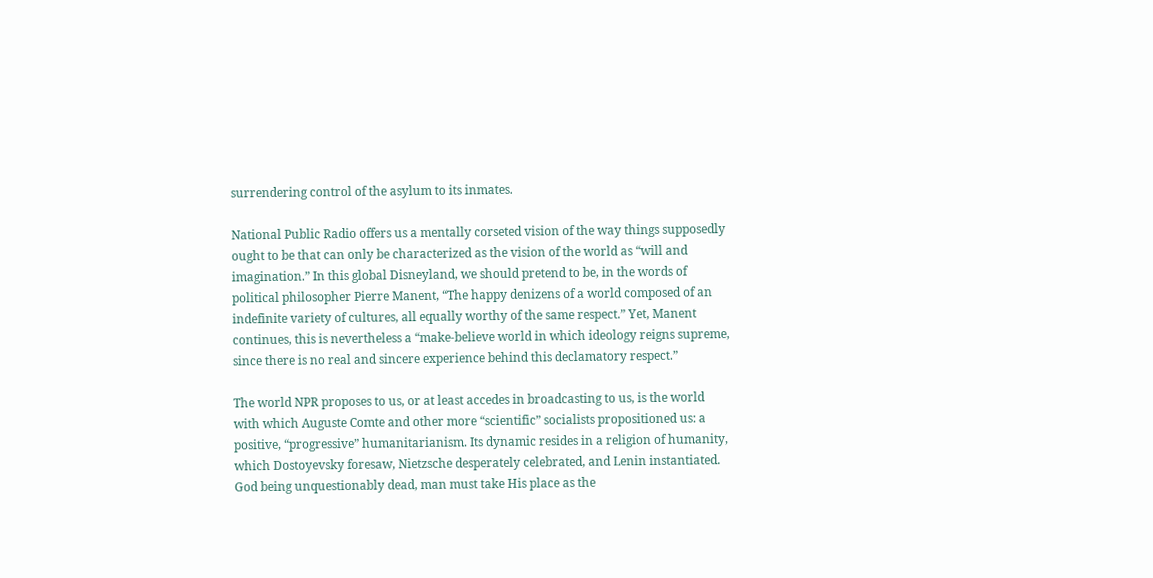surrendering control of the asylum to its inmates.

National Public Radio offers us a mentally corseted vision of the way things supposedly ought to be that can only be characterized as the vision of the world as “will and imagination.” In this global Disneyland, we should pretend to be, in the words of political philosopher Pierre Manent, “The happy denizens of a world composed of an indefinite variety of cultures, all equally worthy of the same respect.” Yet, Manent continues, this is nevertheless a “make-believe world in which ideology reigns supreme, since there is no real and sincere experience behind this declamatory respect.”

The world NPR proposes to us, or at least accedes in broadcasting to us, is the world with which Auguste Comte and other more “scientific” socialists propositioned us: a positive, “progressive” humanitarianism. Its dynamic resides in a religion of humanity, which Dostoyevsky foresaw, Nietzsche desperately celebrated, and Lenin instantiated. God being unquestionably dead, man must take His place as the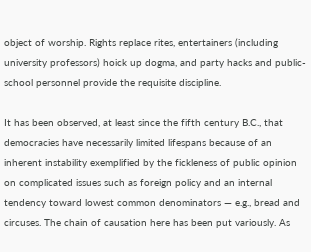object of worship. Rights replace rites, entertainers (including university professors) hoick up dogma, and party hacks and public-school personnel provide the requisite discipline.

It has been observed, at least since the fifth century B.C., that democracies have necessarily limited lifespans because of an inherent instability exemplified by the fickleness of public opinion on complicated issues such as foreign policy and an internal tendency toward lowest common denominators — e.g., bread and circuses. The chain of causation here has been put variously. As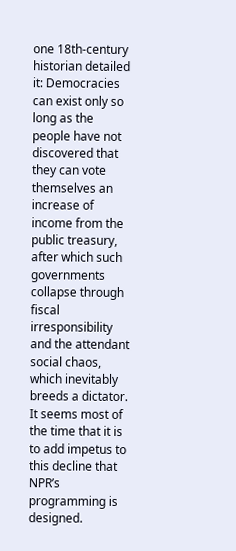one 18th-century historian detailed it: Democracies can exist only so long as the people have not discovered that they can vote themselves an increase of income from the public treasury, after which such governments collapse through fiscal irresponsibility and the attendant social chaos, which inevitably breeds a dictator. It seems most of the time that it is to add impetus to this decline that NPR’s programming is designed.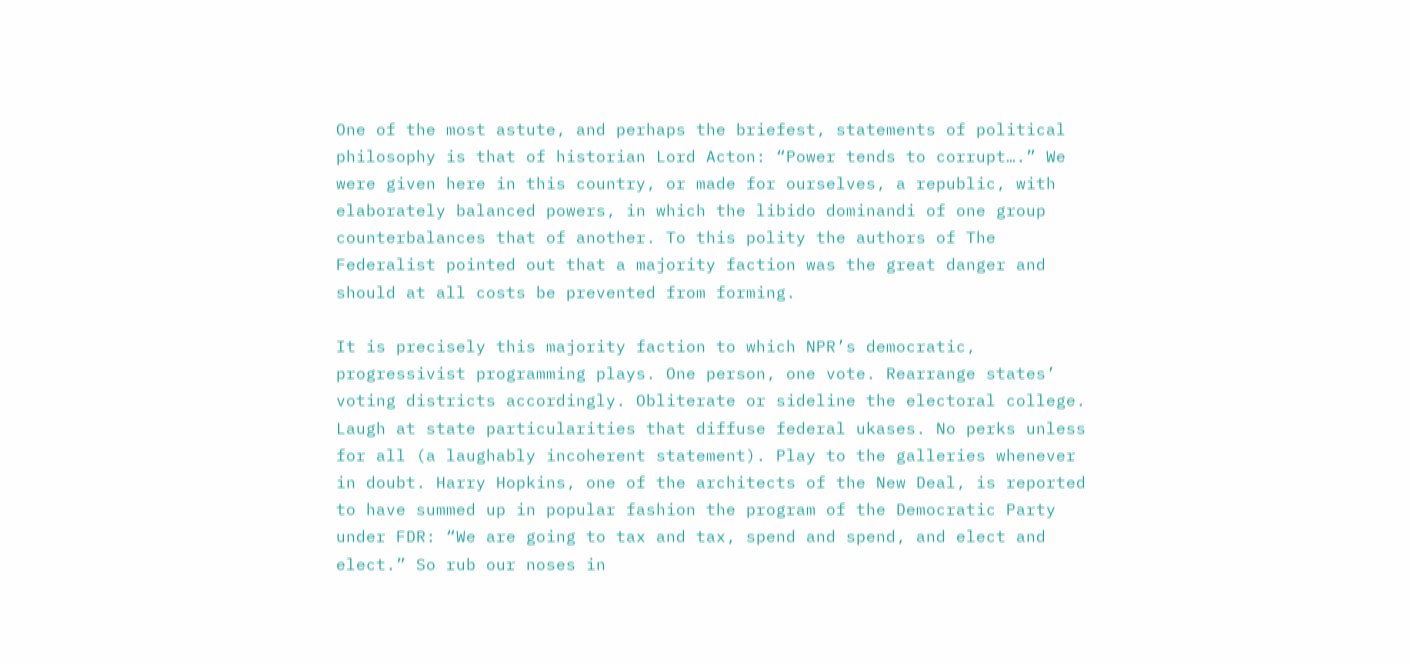One of the most astute, and perhaps the briefest, statements of political philosophy is that of historian Lord Acton: “Power tends to corrupt….” We were given here in this country, or made for ourselves, a republic, with elaborately balanced powers, in which the libido dominandi of one group counterbalances that of another. To this polity the authors of The Federalist pointed out that a majority faction was the great danger and should at all costs be prevented from forming.

It is precisely this majority faction to which NPR’s democratic, progressivist programming plays. One person, one vote. Rearrange states’ voting districts accordingly. Obliterate or sideline the electoral college. Laugh at state particularities that diffuse federal ukases. No perks unless for all (a laughably incoherent statement). Play to the galleries whenever in doubt. Harry Hopkins, one of the architects of the New Deal, is reported to have summed up in popular fashion the program of the Democratic Party under FDR: “We are going to tax and tax, spend and spend, and elect and elect.” So rub our noses in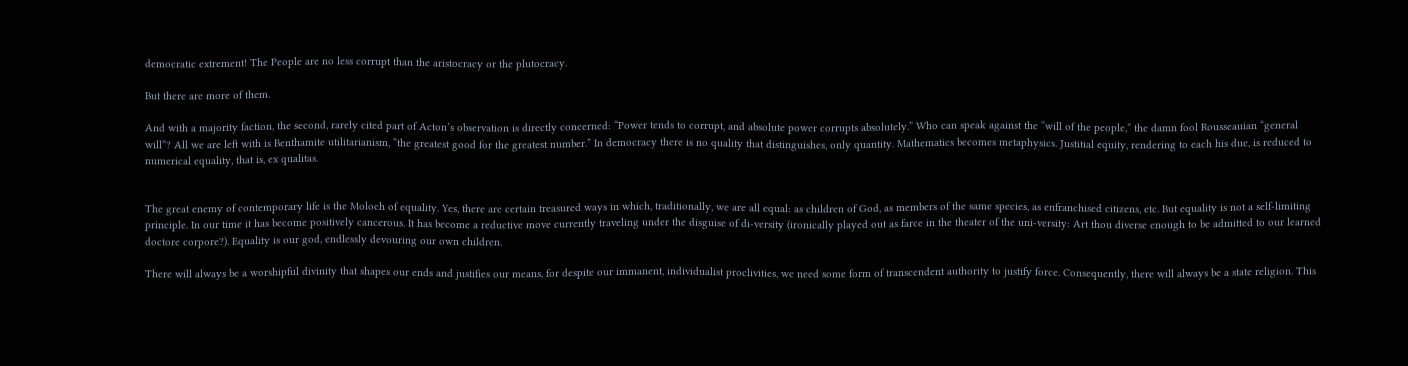democratic extrement! The People are no less corrupt than the aristocracy or the plutocracy.

But there are more of them.

And with a majority faction, the second, rarely cited part of Acton’s observation is directly concerned: “Power tends to corrupt, and absolute power corrupts absolutely.” Who can speak against the “will of the people,” the damn fool Rousseauian “general will”? All we are left with is Benthamite utilitarianism, “the greatest good for the greatest number.” In democracy there is no quality that distinguishes, only quantity. Mathematics becomes metaphysics. Justitial equity, rendering to each his due, is reduced to numerical equality, that is, ex qualitas.


The great enemy of contemporary life is the Moloch of equality. Yes, there are certain treasured ways in which, traditionally, we are all equal: as children of God, as members of the same species, as enfranchised citizens, etc. But equality is not a self-limiting principle. In our time it has become positively cancerous. It has become a reductive move currently traveling under the disguise of di-versity (ironically played out as farce in the theater of the uni-versity: Art thou diverse enough to be admitted to our learned doctore corpore?). Equality is our god, endlessly devouring our own children.

There will always be a worshipful divinity that shapes our ends and justifies our means, for despite our immanent, individualist proclivities, we need some form of transcendent authority to justify force. Consequently, there will always be a state religion. This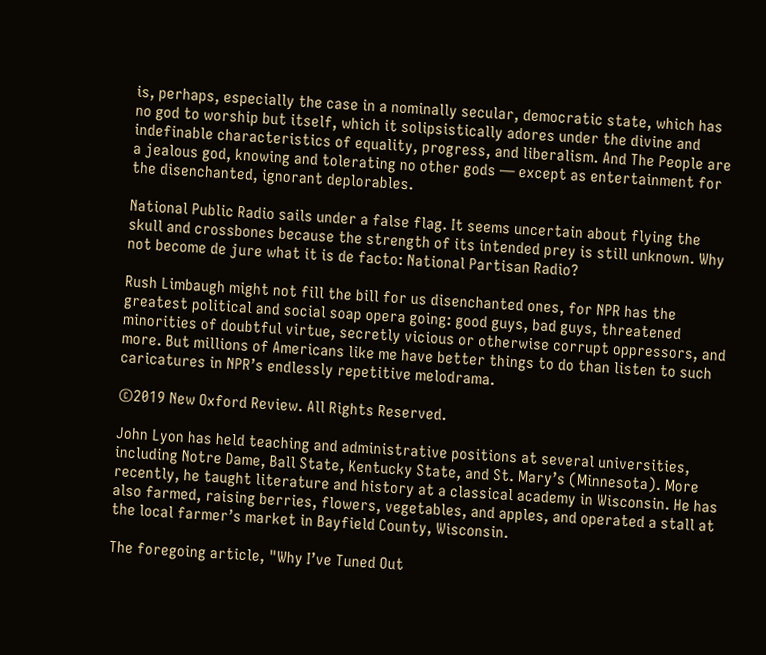is, perhaps, especially the case in a nominally secular, democratic state, which has no god to worship but itself, which it solipsistically adores under the divine and indefinable characteristics of equality, progress, and liberalism. And The People are a jealous god, knowing and tolerating no other gods — except as entertainment for the disenchanted, ignorant deplorables.

National Public Radio sails under a false flag. It seems uncertain about flying the skull and crossbones because the strength of its intended prey is still unknown. Why not become de jure what it is de facto: National Partisan Radio?

Rush Limbaugh might not fill the bill for us disenchanted ones, for NPR has the greatest political and social soap opera going: good guys, bad guys, threatened minorities of doubtful virtue, secretly vicious or otherwise corrupt oppressors, and more. But millions of Americans like me have better things to do than listen to such caricatures in NPR’s endlessly repetitive melodrama.

©2019 New Oxford Review. All Rights Reserved.

John Lyon has held teaching and administrative positions at several universities, including Notre Dame, Ball State, Kentucky State, and St. Mary’s (Minnesota). More recently, he taught literature and history at a classical academy in Wisconsin. He has also farmed, raising berries, flowers, vegetables, and apples, and operated a stall at the local farmer’s market in Bayfield County, Wisconsin.

The foregoing article, "Why I’ve Tuned Out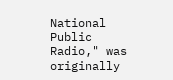National Public Radio," was originally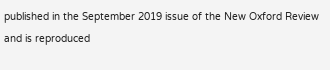published in the September 2019 issue of the New Oxford Review and is reproduced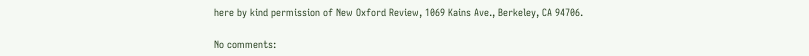here by kind permission of New Oxford Review, 1069 Kains Ave., Berkeley, CA 94706.

No comments: